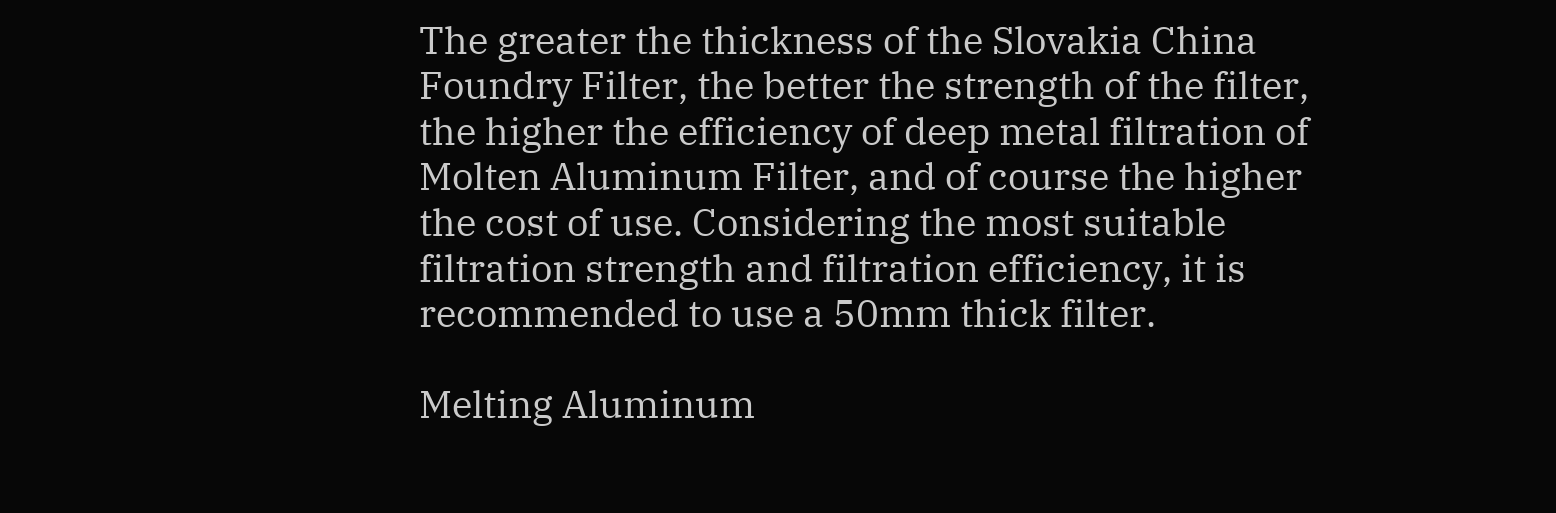The greater the thickness of the Slovakia China Foundry Filter, the better the strength of the filter, the higher the efficiency of deep metal filtration of Molten Aluminum Filter, and of course the higher the cost of use. Considering the most suitable filtration strength and filtration efficiency, it is recommended to use a 50mm thick filter.

Melting Aluminum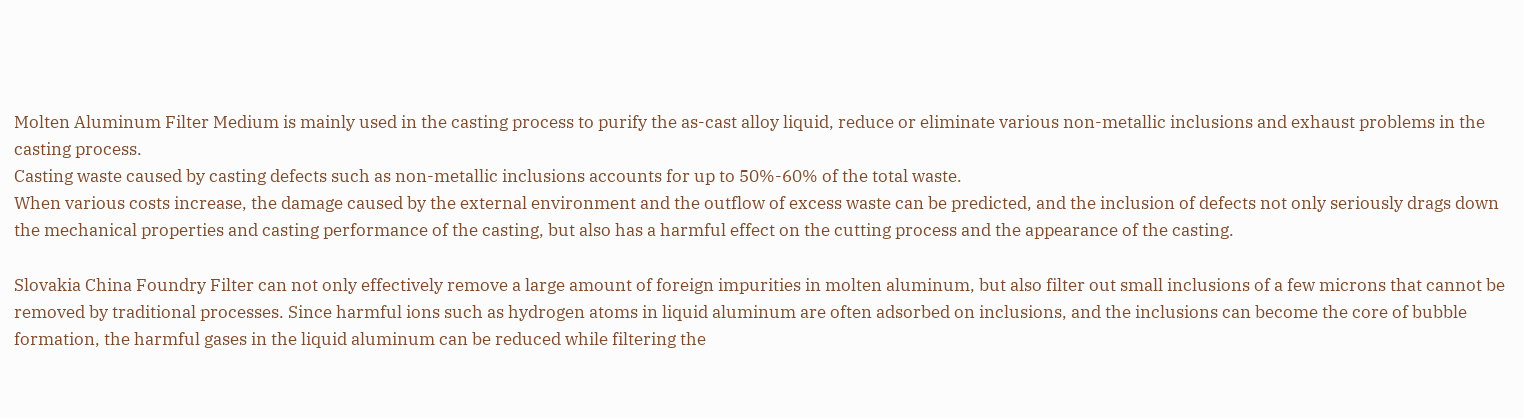Molten Aluminum Filter Medium is mainly used in the casting process to purify the as-cast alloy liquid, reduce or eliminate various non-metallic inclusions and exhaust problems in the casting process.
Casting waste caused by casting defects such as non-metallic inclusions accounts for up to 50%-60% of the total waste.
When various costs increase, the damage caused by the external environment and the outflow of excess waste can be predicted, and the inclusion of defects not only seriously drags down the mechanical properties and casting performance of the casting, but also has a harmful effect on the cutting process and the appearance of the casting.

Slovakia China Foundry Filter can not only effectively remove a large amount of foreign impurities in molten aluminum, but also filter out small inclusions of a few microns that cannot be removed by traditional processes. Since harmful ions such as hydrogen atoms in liquid aluminum are often adsorbed on inclusions, and the inclusions can become the core of bubble formation, the harmful gases in the liquid aluminum can be reduced while filtering the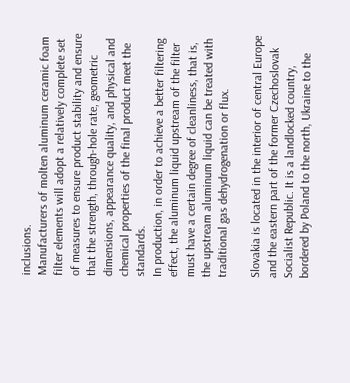inclusions.
Manufacturers of molten aluminum ceramic foam filter elements will adopt a relatively complete set of measures to ensure product stability and ensure that the strength, through-hole rate, geometric dimensions, appearance quality, and physical and chemical properties of the final product meet the standards.
In production, in order to achieve a better filtering effect, the aluminum liquid upstream of the filter must have a certain degree of cleanliness, that is, the upstream aluminum liquid can be treated with traditional gas dehydrogenation or flux.

Slovakia is located in the interior of central Europe and the eastern part of the former Czechoslovak Socialist Republic. It is a landlocked country, bordered by Poland to the north, Ukraine to the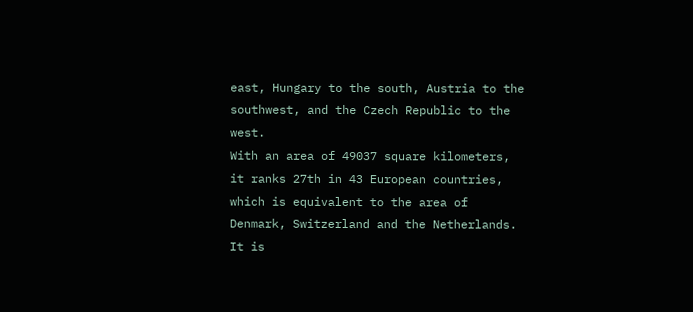east, Hungary to the south, Austria to the southwest, and the Czech Republic to the west.
With an area of 49037 square kilometers, it ranks 27th in 43 European countries, which is equivalent to the area of Denmark, Switzerland and the Netherlands. It is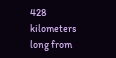428 kilometers long from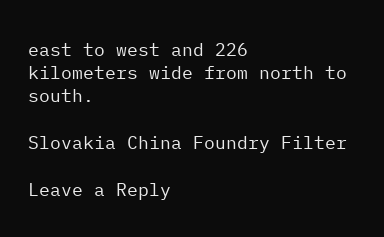east to west and 226 kilometers wide from north to south.

Slovakia China Foundry Filter

Leave a Reply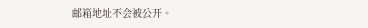邮箱地址不会被公开。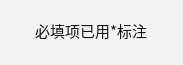必填项已用*标注